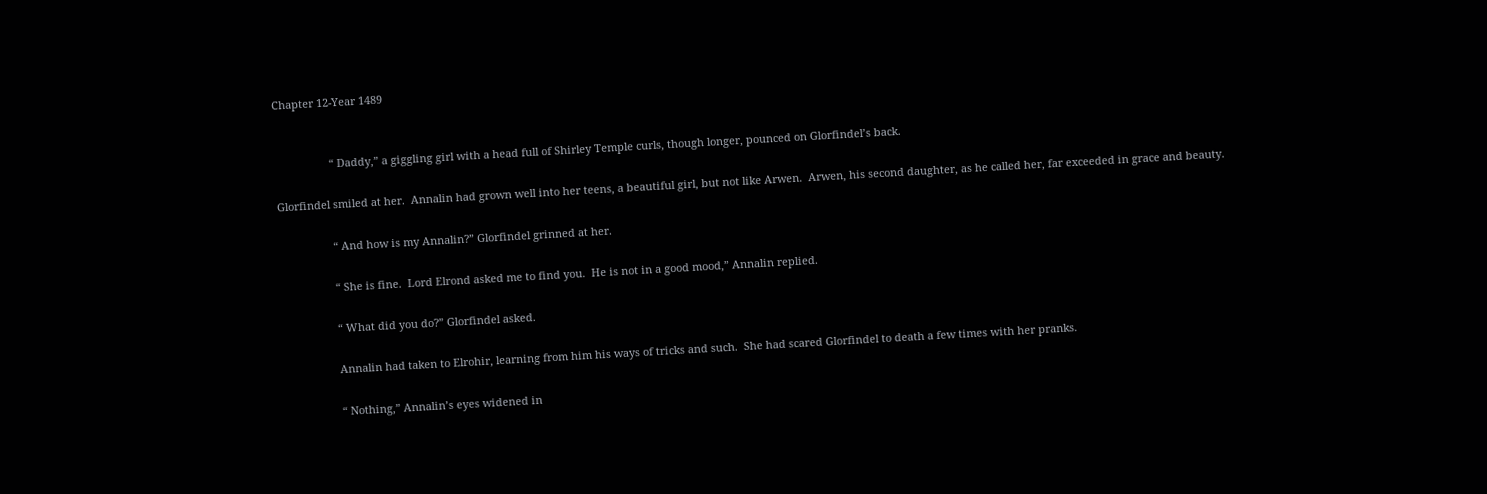Chapter 12-Year 1489


                  “ Daddy,” a giggling girl with a head full of Shirley Temple curls, though longer, pounced on Glorfindel’s back.

Glorfindel smiled at her.  Annalin had grown well into her teens, a beautiful girl, but not like Arwen.  Arwen, his second daughter, as he called her, far exceeded in grace and beauty.

                  “ And how is my Annalin?” Glorfindel grinned at her.

                  “ She is fine.  Lord Elrond asked me to find you.  He is not in a good mood,” Annalin replied.

                  “ What did you do?” Glorfindel asked.

                  Annalin had taken to Elrohir, learning from him his ways of tricks and such.  She had scared Glorfindel to death a few times with her pranks.

                  “ Nothing,” Annalin’s eyes widened in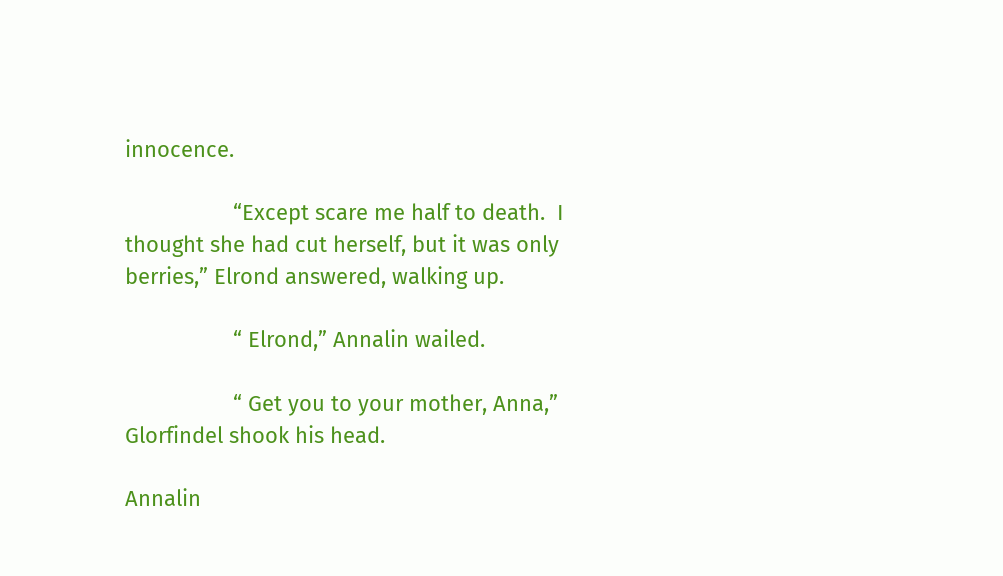innocence.

                  “Except scare me half to death.  I thought she had cut herself, but it was only berries,” Elrond answered, walking up.

                  “ Elrond,” Annalin wailed.

                  “ Get you to your mother, Anna,” Glorfindel shook his head.

Annalin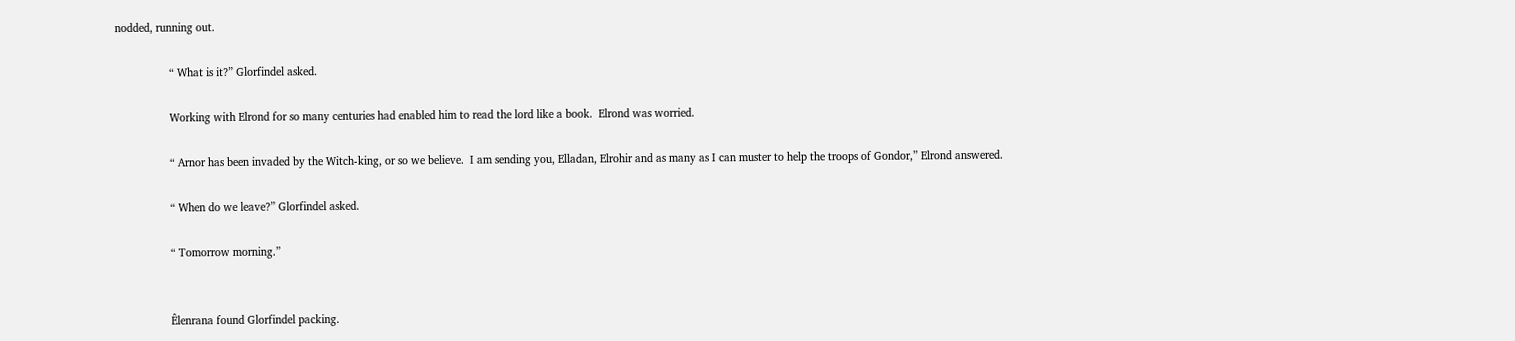nodded, running out.

                  “ What is it?” Glorfindel asked.

                  Working with Elrond for so many centuries had enabled him to read the lord like a book.  Elrond was worried.

                  “ Arnor has been invaded by the Witch-king, or so we believe.  I am sending you, Elladan, Elrohir and as many as I can muster to help the troops of Gondor,” Elrond answered.

                  “ When do we leave?” Glorfindel asked.

                  “ Tomorrow morning.”


                  Êlenrana found Glorfindel packing.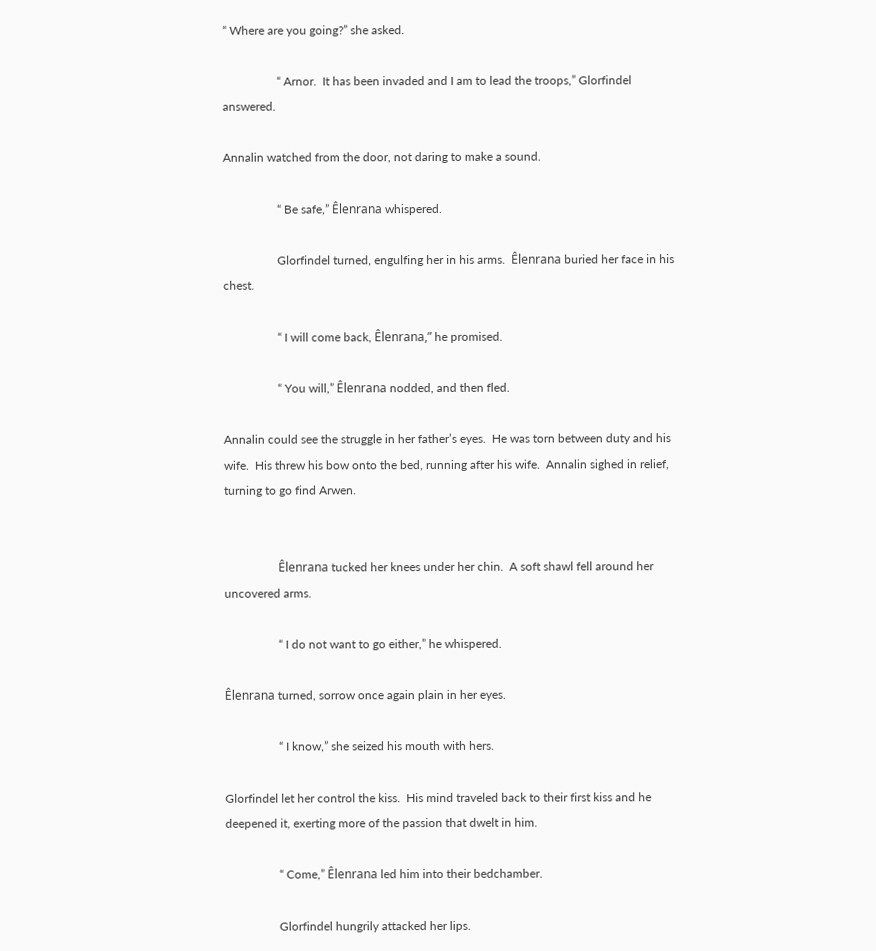“ Where are you going?” she asked.

                  “ Arnor.  It has been invaded and I am to lead the troops,” Glorfindel answered.

Annalin watched from the door, not daring to make a sound.

                  “ Be safe,” Êlenrana whispered.

                  Glorfindel turned, engulfing her in his arms.  Êlenrana buried her face in his chest.

                  “ I will come back, Êlenrana,” he promised.

                  “ You will,” Êlenrana nodded, and then fled.

Annalin could see the struggle in her father’s eyes.  He was torn between duty and his wife.  His threw his bow onto the bed, running after his wife.  Annalin sighed in relief, turning to go find Arwen.


                  Êlenrana tucked her knees under her chin.  A soft shawl fell around her uncovered arms.

                  “ I do not want to go either,” he whispered.

Êlenrana turned, sorrow once again plain in her eyes.

                  “ I know,” she seized his mouth with hers.

Glorfindel let her control the kiss.  His mind traveled back to their first kiss and he deepened it, exerting more of the passion that dwelt in him.

                  “ Come,” Êlenrana led him into their bedchamber.

                  Glorfindel hungrily attacked her lips.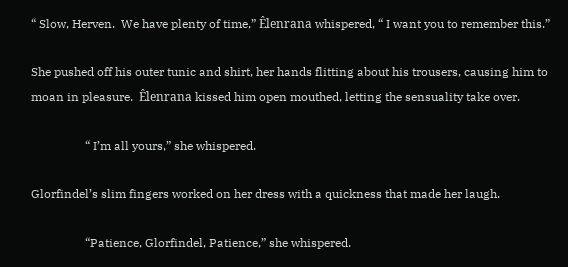“ Slow, Herven.  We have plenty of time,” Êlenrana whispered, “ I want you to remember this.”

She pushed off his outer tunic and shirt, her hands flitting about his trousers, causing him to moan in pleasure.  Êlenrana kissed him open mouthed, letting the sensuality take over.

                  “ I’m all yours,” she whispered.

Glorfindel’s slim fingers worked on her dress with a quickness that made her laugh.

                  “Patience, Glorfindel, Patience,” she whispered.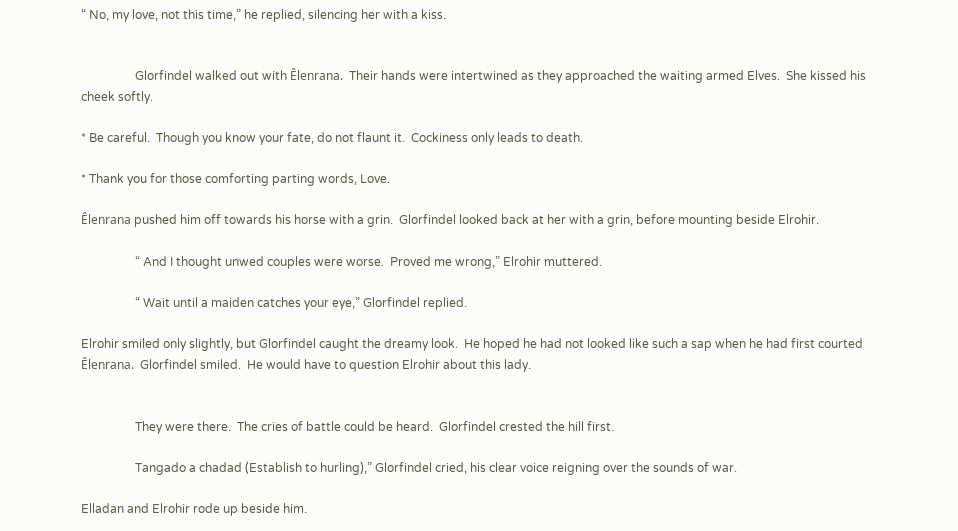“ No, my love, not this time,” he replied, silencing her with a kiss.


                  Glorfindel walked out with Êlenrana.  Their hands were intertwined as they approached the waiting armed Elves.  She kissed his cheek softly.

* Be careful.  Though you know your fate, do not flaunt it.  Cockiness only leads to death.

* Thank you for those comforting parting words, Love.

Êlenrana pushed him off towards his horse with a grin.  Glorfindel looked back at her with a grin, before mounting beside Elrohir.

                  “ And I thought unwed couples were worse.  Proved me wrong,” Elrohir muttered.

                  “ Wait until a maiden catches your eye,” Glorfindel replied.

Elrohir smiled only slightly, but Glorfindel caught the dreamy look.  He hoped he had not looked like such a sap when he had first courted Êlenrana.  Glorfindel smiled.  He would have to question Elrohir about this lady.


                  They were there.  The cries of battle could be heard.  Glorfindel crested the hill first.

                  Tangado a chadad (Establish to hurling),” Glorfindel cried, his clear voice reigning over the sounds of war.

Elladan and Elrohir rode up beside him.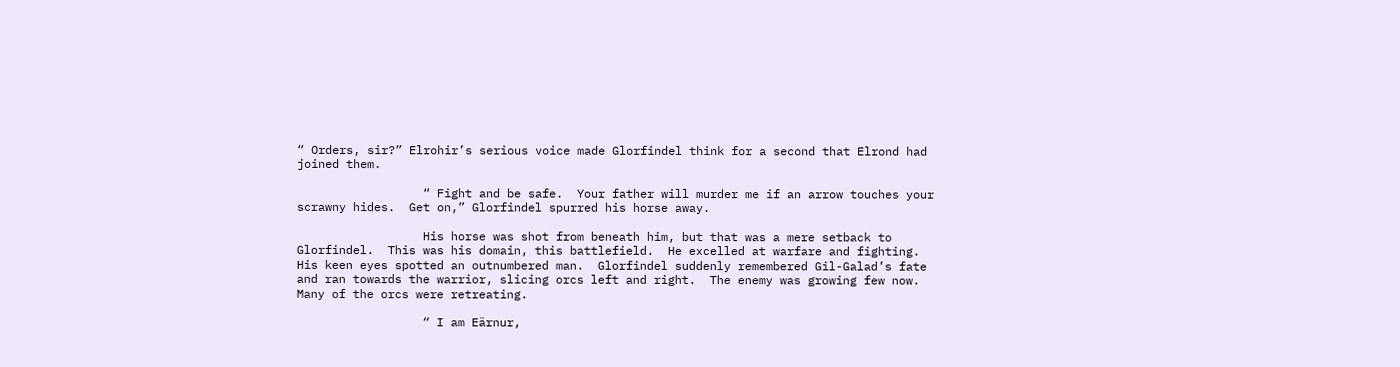“ Orders, sir?” Elrohir’s serious voice made Glorfindel think for a second that Elrond had joined them.

                  “ Fight and be safe.  Your father will murder me if an arrow touches your scrawny hides.  Get on,” Glorfindel spurred his horse away.

                  His horse was shot from beneath him, but that was a mere setback to Glorfindel.  This was his domain, this battlefield.  He excelled at warfare and fighting.  His keen eyes spotted an outnumbered man.  Glorfindel suddenly remembered Gil-Galad’s fate and ran towards the warrior, slicing orcs left and right.  The enemy was growing few now.  Many of the orcs were retreating.

                  “ I am Eärnur,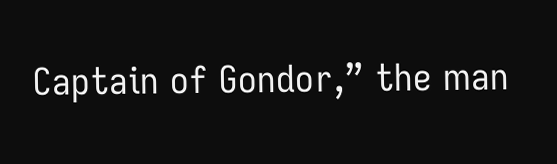Captain of Gondor,” the man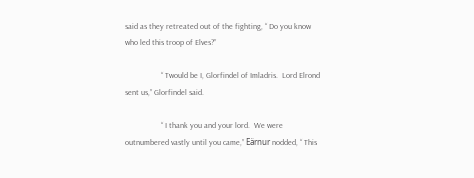said as they retreated out of the fighting, “ Do you know who led this troop of Elves?”

                  “ Twould be I, Glorfindel of Imladris.  Lord Elrond sent us,” Glorfindel said.

                  “ I thank you and your lord.  We were outnumbered vastly until you came,” Eärnur nodded, “ This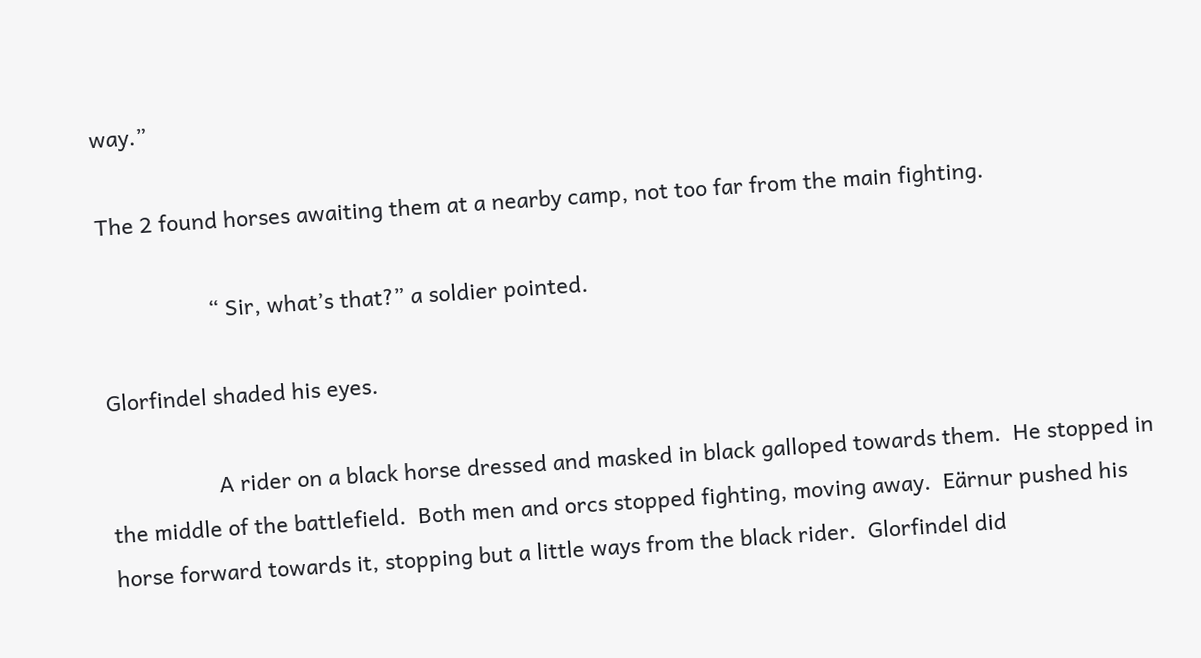way.”

The 2 found horses awaiting them at a nearby camp, not too far from the main fighting.

                  “ Sir, what’s that?” a soldier pointed.

Glorfindel shaded his eyes.

                  A rider on a black horse dressed and masked in black galloped towards them.  He stopped in the middle of the battlefield.  Both men and orcs stopped fighting, moving away.  Eärnur pushed his horse forward towards it, stopping but a little ways from the black rider.  Glorfindel did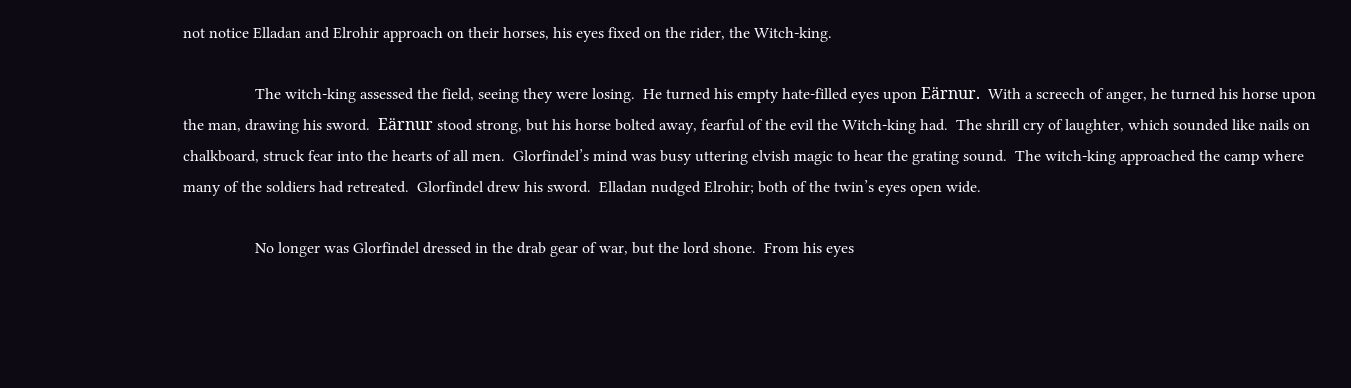not notice Elladan and Elrohir approach on their horses, his eyes fixed on the rider, the Witch-king.

                  The witch-king assessed the field, seeing they were losing.  He turned his empty hate-filled eyes upon Eärnur.  With a screech of anger, he turned his horse upon the man, drawing his sword.  Eärnur stood strong, but his horse bolted away, fearful of the evil the Witch-king had.  The shrill cry of laughter, which sounded like nails on chalkboard, struck fear into the hearts of all men.  Glorfindel’s mind was busy uttering elvish magic to hear the grating sound.  The witch-king approached the camp where many of the soldiers had retreated.  Glorfindel drew his sword.  Elladan nudged Elrohir; both of the twin’s eyes open wide.

                  No longer was Glorfindel dressed in the drab gear of war, but the lord shone.  From his eyes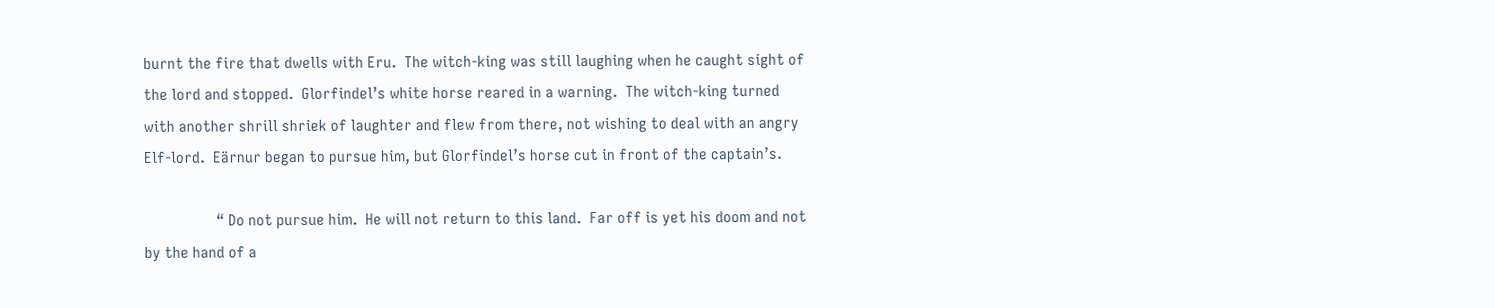burnt the fire that dwells with Eru.  The witch-king was still laughing when he caught sight of the lord and stopped.  Glorfindel’s white horse reared in a warning.  The witch-king turned with another shrill shriek of laughter and flew from there, not wishing to deal with an angry Elf-lord.  Eärnur began to pursue him, but Glorfindel’s horse cut in front of the captain’s.

                  “ Do not pursue him.  He will not return to this land.  Far off is yet his doom and not by the hand of a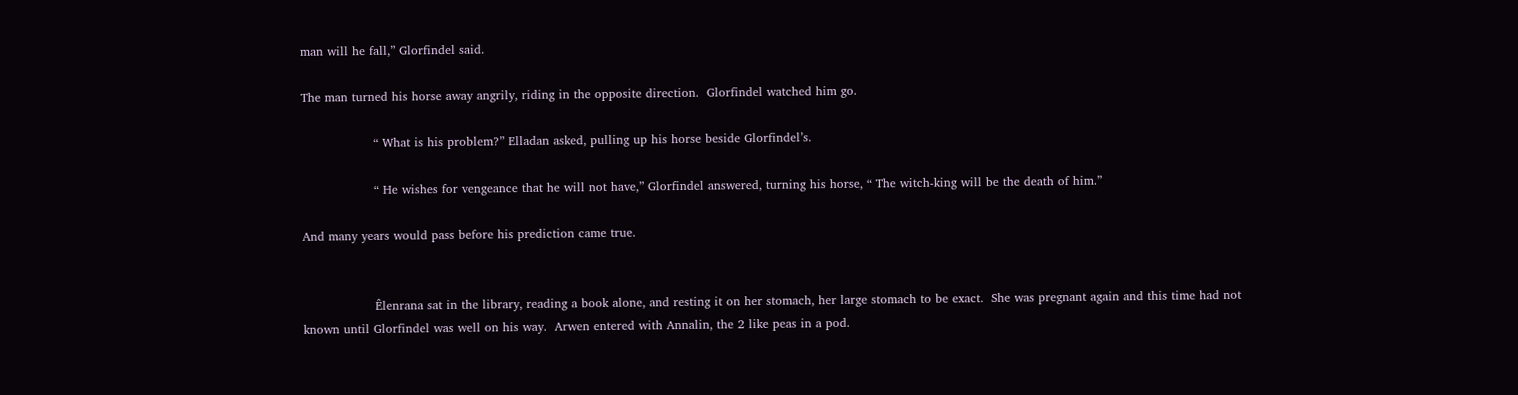man will he fall,” Glorfindel said.

The man turned his horse away angrily, riding in the opposite direction.  Glorfindel watched him go.

                  “ What is his problem?” Elladan asked, pulling up his horse beside Glorfindel’s.

                  “ He wishes for vengeance that he will not have,” Glorfindel answered, turning his horse, “ The witch-king will be the death of him.”

And many years would pass before his prediction came true.


                  Êlenrana sat in the library, reading a book alone, and resting it on her stomach, her large stomach to be exact.  She was pregnant again and this time had not known until Glorfindel was well on his way.  Arwen entered with Annalin, the 2 like peas in a pod.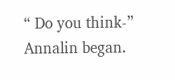“ Do you think-” Annalin began.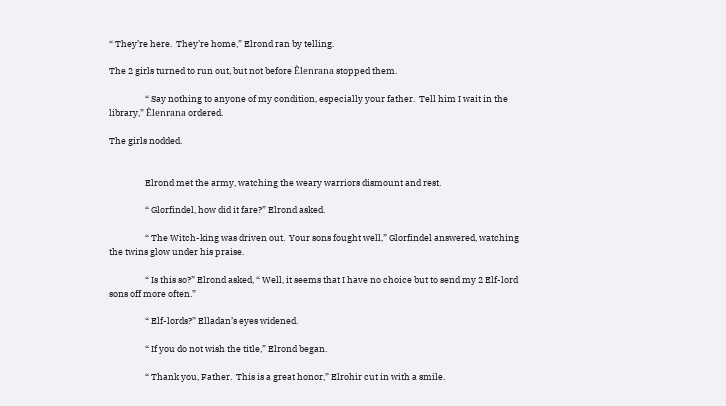“ They’re here.  They’re home,” Elrond ran by telling.

The 2 girls turned to run out, but not before Êlenrana stopped them.

                  “ Say nothing to anyone of my condition, especially your father.  Tell him I wait in the library,” Êlenrana ordered.

The girls nodded.


                  Elrond met the army, watching the weary warriors dismount and rest.

                  “ Glorfindel, how did it fare?” Elrond asked.

                  “ The Witch-king was driven out.  Your sons fought well,” Glorfindel answered, watching the twins glow under his praise.

                  “ Is this so?” Elrond asked, “ Well, it seems that I have no choice but to send my 2 Elf-lord sons off more often.”

                  “ Elf-lords?” Elladan’s eyes widened.

                  “ If you do not wish the title,” Elrond began.

                  “ Thank you, Father.  This is a great honor,” Elrohir cut in with a smile.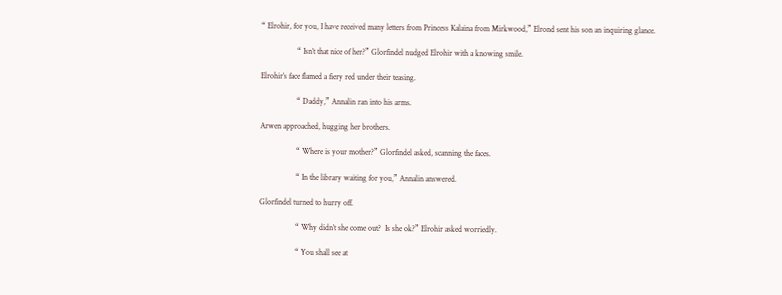“ Elrohir, for you, I have received many letters from Princess Kalaina from Mirkwood,” Elrond sent his son an inquiring glance.

                  “ Isn’t that nice of her?” Glorfindel nudged Elrohir with a knowing smile.

Elrohir’s face flamed a fiery red under their teasing.

                  “ Daddy,” Annalin ran into his arms.

Arwen approached, hugging her brothers.

                  “ Where is your mother?” Glorfindel asked, scanning the faces.

                  “ In the library waiting for you,” Annalin answered.

Glorfindel turned to hurry off.

                  “ Why didn’t she come out?  Is she ok?” Elrohir asked worriedly.

                  “ You shall see at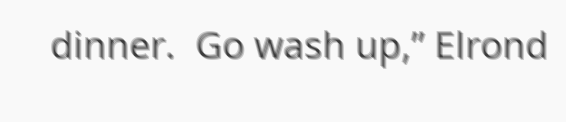dinner.  Go wash up,” Elrond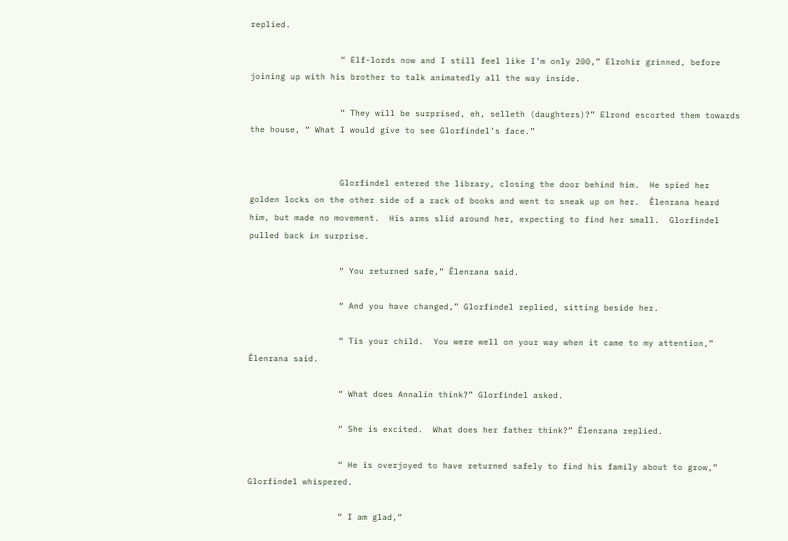replied.

                  “ Elf-lords now and I still feel like I’m only 200,” Elrohir grinned, before joining up with his brother to talk animatedly all the way inside.

                  “ They will be surprised, eh, selleth (daughters)?” Elrond escorted them towards the house, “ What I would give to see Glorfindel’s face.”


                  Glorfindel entered the library, closing the door behind him.  He spied her golden locks on the other side of a rack of books and went to sneak up on her.  Êlenrana heard him, but made no movement.  His arms slid around her, expecting to find her small.  Glorfindel pulled back in surprise.

                  “ You returned safe,” Êlenrana said.

                  “ And you have changed,” Glorfindel replied, sitting beside her.

                  “ Tis your child.  You were well on your way when it came to my attention,” Êlenrana said.

                  “ What does Annalin think?” Glorfindel asked.

                  “ She is excited.  What does her father think?” Êlenrana replied.

                  “ He is overjoyed to have returned safely to find his family about to grow,” Glorfindel whispered.

                  “ I am glad,”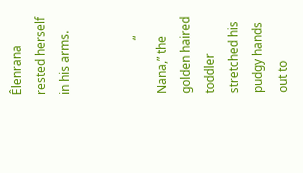Êlenrana rested herself in his arms.


                  “ Nana,” the golden haired toddler stretched his pudgy hands out to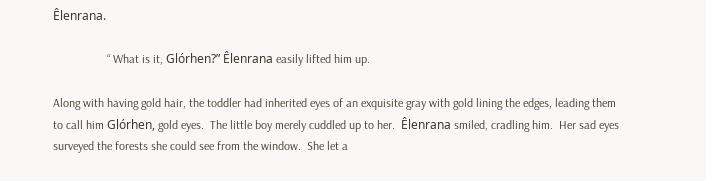Êlenrana.

                  “ What is it, Glórhen?” Êlenrana easily lifted him up.

Along with having gold hair, the toddler had inherited eyes of an exquisite gray with gold lining the edges, leading them to call him Glórhen, gold eyes.  The little boy merely cuddled up to her.  Êlenrana smiled, cradling him.  Her sad eyes surveyed the forests she could see from the window.  She let a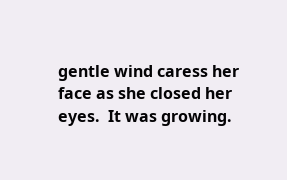gentle wind caress her face as she closed her eyes.  It was growing.